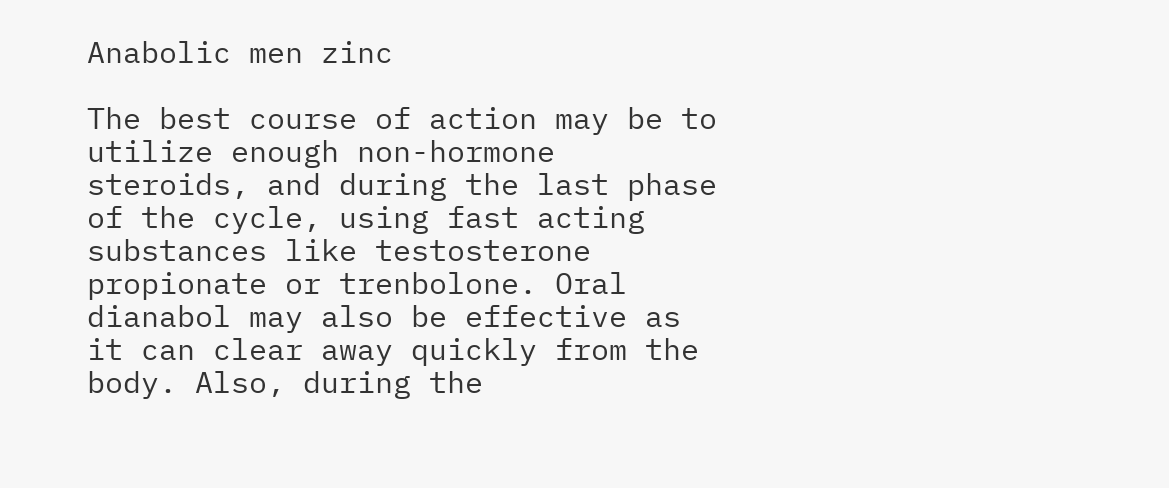Anabolic men zinc

The best course of action may be to utilize enough non-hormone steroids, and during the last phase of the cycle, using fast acting substances like testosterone propionate or trenbolone. Oral dianabol may also be effective as it can clear away quickly from the body. Also, during the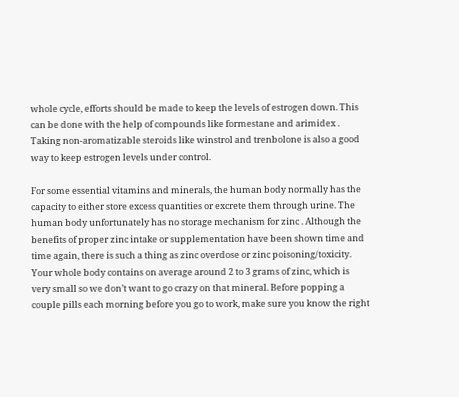whole cycle, efforts should be made to keep the levels of estrogen down. This can be done with the help of compounds like formestane and arimidex . Taking non-aromatizable steroids like winstrol and trenbolone is also a good way to keep estrogen levels under control.

For some essential vitamins and minerals, the human body normally has the capacity to either store excess quantities or excrete them through urine. The human body unfortunately has no storage mechanism for zinc . Although the benefits of proper zinc intake or supplementation have been shown time and time again, there is such a thing as zinc overdose or zinc poisoning/toxicity. Your whole body contains on average around 2 to 3 grams of zinc, which is very small so we don’t want to go crazy on that mineral. Before popping a couple pills each morning before you go to work, make sure you know the right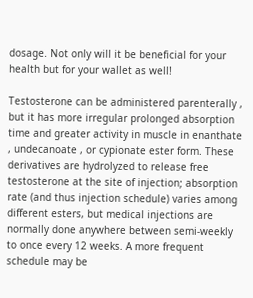dosage. Not only will it be beneficial for your health but for your wallet as well!

Testosterone can be administered parenterally , but it has more irregular prolonged absorption time and greater activity in muscle in enanthate , undecanoate , or cypionate ester form. These derivatives are hydrolyzed to release free testosterone at the site of injection; absorption rate (and thus injection schedule) varies among different esters, but medical injections are normally done anywhere between semi-weekly to once every 12 weeks. A more frequent schedule may be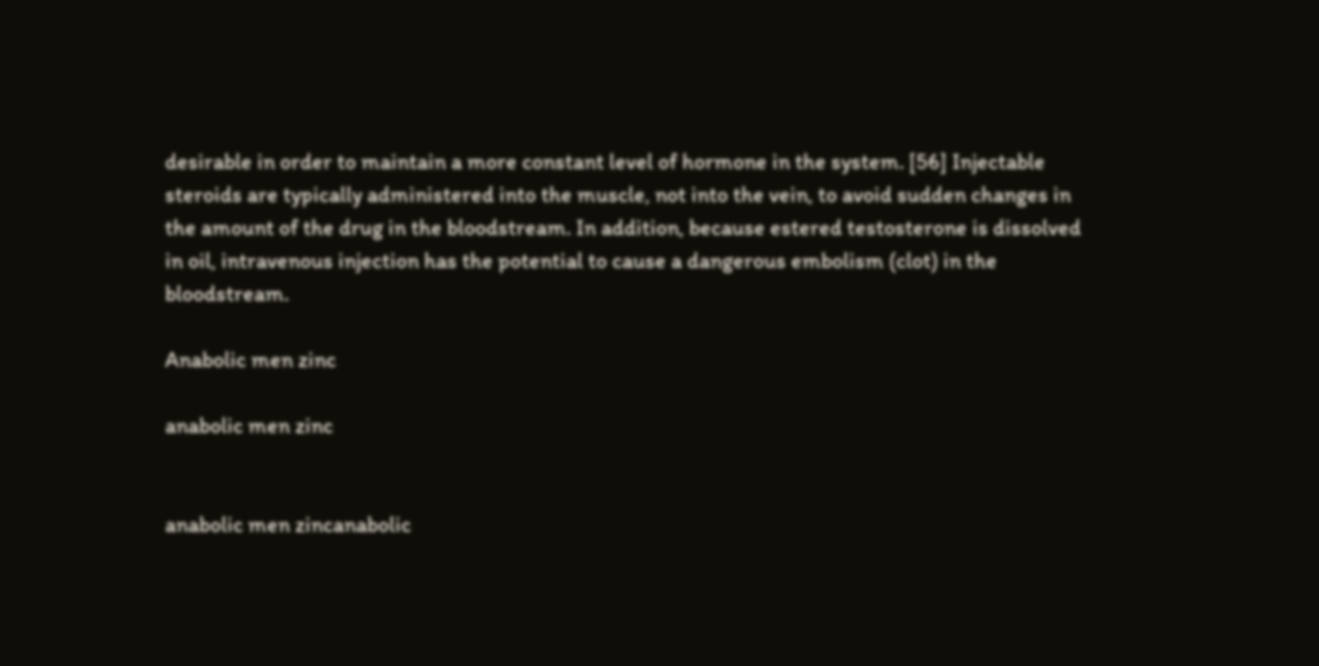desirable in order to maintain a more constant level of hormone in the system. [56] Injectable steroids are typically administered into the muscle, not into the vein, to avoid sudden changes in the amount of the drug in the bloodstream. In addition, because estered testosterone is dissolved in oil, intravenous injection has the potential to cause a dangerous embolism (clot) in the bloodstream.

Anabolic men zinc

anabolic men zinc


anabolic men zincanabolic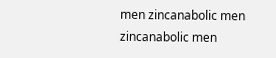men zincanabolic men zincanabolic men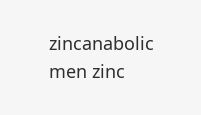zincanabolic men zinc